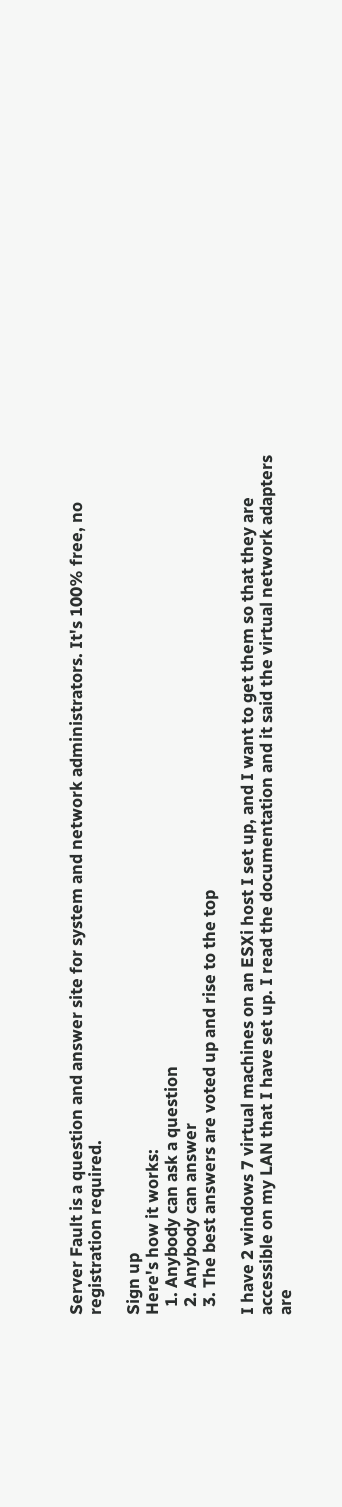Server Fault is a question and answer site for system and network administrators. It's 100% free, no registration required.

Sign up
Here's how it works:
  1. Anybody can ask a question
  2. Anybody can answer
  3. The best answers are voted up and rise to the top

I have 2 windows 7 virtual machines on an ESXi host I set up, and I want to get them so that they are accessible on my LAN that I have set up. I read the documentation and it said the virtual network adapters are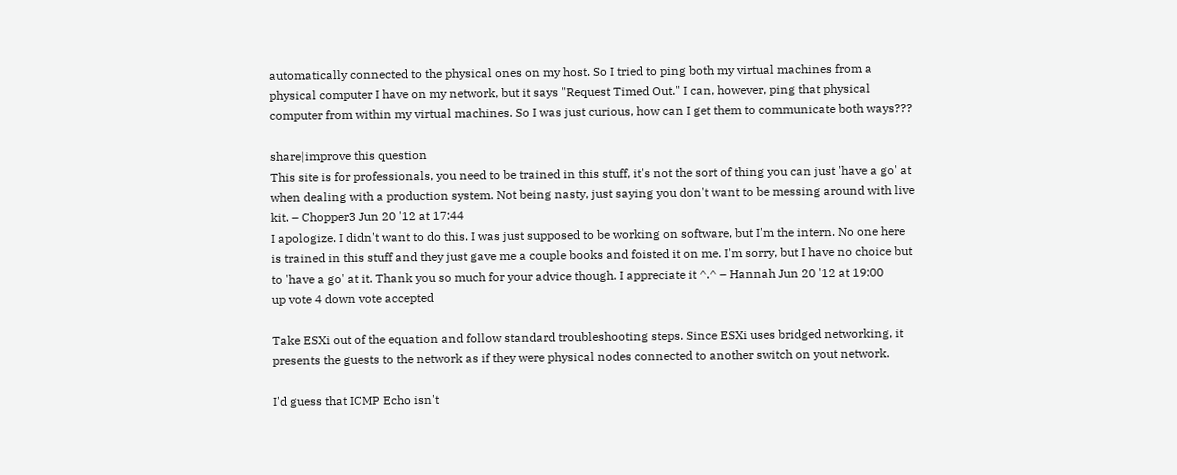automatically connected to the physical ones on my host. So I tried to ping both my virtual machines from a physical computer I have on my network, but it says "Request Timed Out." I can, however, ping that physical computer from within my virtual machines. So I was just curious, how can I get them to communicate both ways???

share|improve this question
This site is for professionals, you need to be trained in this stuff, it's not the sort of thing you can just 'have a go' at when dealing with a production system. Not being nasty, just saying you don't want to be messing around with live kit. – Chopper3 Jun 20 '12 at 17:44
I apologize. I didn't want to do this. I was just supposed to be working on software, but I'm the intern. No one here is trained in this stuff and they just gave me a couple books and foisted it on me. I'm sorry, but I have no choice but to 'have a go' at it. Thank you so much for your advice though. I appreciate it ^.^ – Hannah Jun 20 '12 at 19:00
up vote 4 down vote accepted

Take ESXi out of the equation and follow standard troubleshooting steps. Since ESXi uses bridged networking, it presents the guests to the network as if they were physical nodes connected to another switch on yout network.

I'd guess that ICMP Echo isn't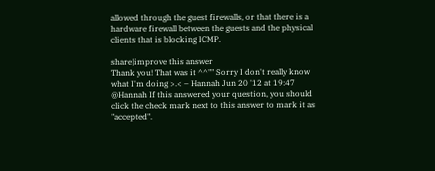allowed through the guest firewalls, or that there is a hardware firewall between the guests and the physical clients that is blocking ICMP.

share|improve this answer
Thank you! That was it ^^"" Sorry I don't really know what I'm doing >.< – Hannah Jun 20 '12 at 19:47
@Hannah If this answered your question, you should click the check mark next to this answer to mark it as "accepted".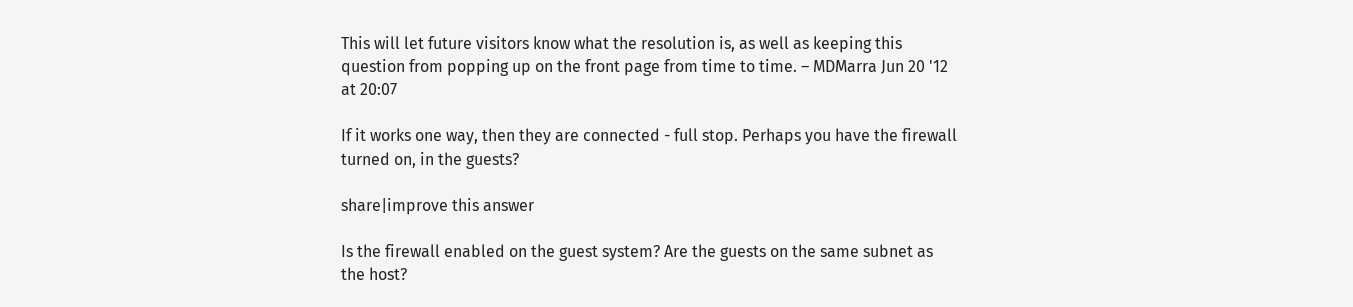This will let future visitors know what the resolution is, as well as keeping this question from popping up on the front page from time to time. – MDMarra Jun 20 '12 at 20:07

If it works one way, then they are connected - full stop. Perhaps you have the firewall turned on, in the guests?

share|improve this answer

Is the firewall enabled on the guest system? Are the guests on the same subnet as the host?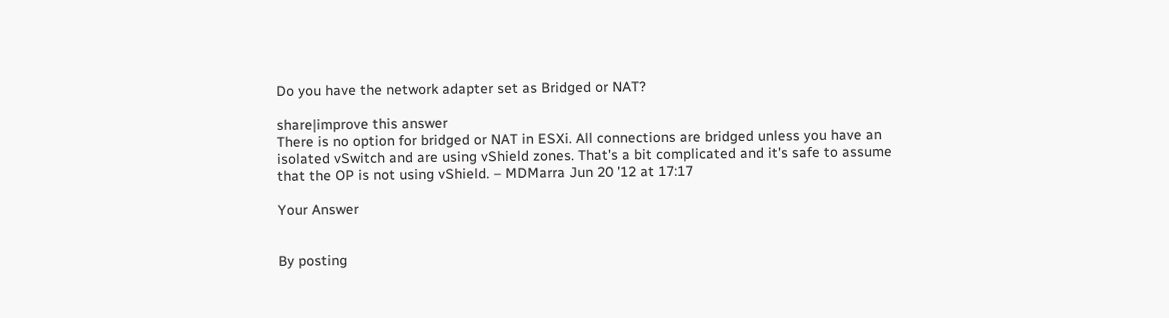Do you have the network adapter set as Bridged or NAT?

share|improve this answer
There is no option for bridged or NAT in ESXi. All connections are bridged unless you have an isolated vSwitch and are using vShield zones. That's a bit complicated and it's safe to assume that the OP is not using vShield. – MDMarra Jun 20 '12 at 17:17

Your Answer


By posting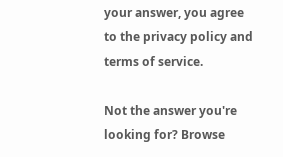your answer, you agree to the privacy policy and terms of service.

Not the answer you're looking for? Browse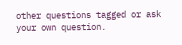other questions tagged or ask your own question.